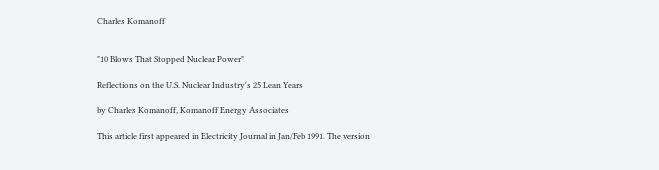Charles Komanoff


"10 Blows That Stopped Nuclear Power"

Reflections on the U.S. Nuclear Industry's 25 Lean Years

by Charles Komanoff, Komanoff Energy Associates

This article first appeared in Electricity Journal in Jan/Feb 1991. The version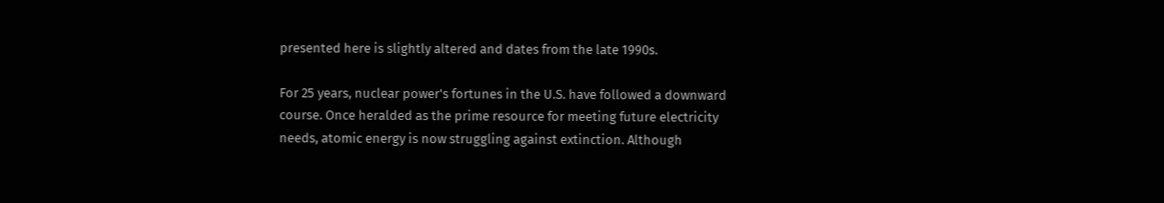presented here is slightly altered and dates from the late 1990s.

For 25 years, nuclear power's fortunes in the U.S. have followed a downward course. Once heralded as the prime resource for meeting future electricity needs, atomic energy is now struggling against extinction. Although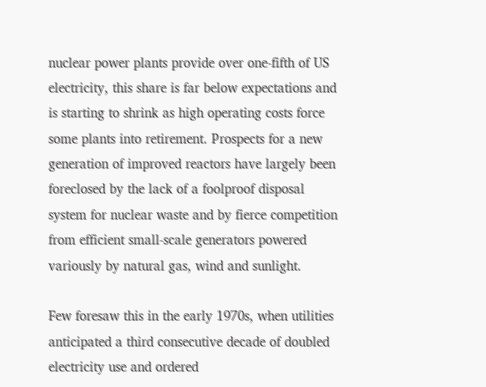nuclear power plants provide over one-fifth of US electricity, this share is far below expectations and is starting to shrink as high operating costs force some plants into retirement. Prospects for a new generation of improved reactors have largely been foreclosed by the lack of a foolproof disposal system for nuclear waste and by fierce competition from efficient small-scale generators powered variously by natural gas, wind and sunlight.

Few foresaw this in the early 1970s, when utilities anticipated a third consecutive decade of doubled electricity use and ordered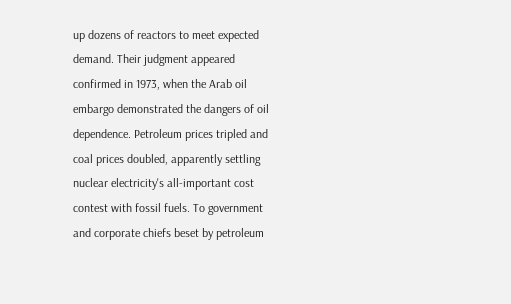up dozens of reactors to meet expected demand. Their judgment appeared confirmed in 1973, when the Arab oil embargo demonstrated the dangers of oil dependence. Petroleum prices tripled and coal prices doubled, apparently settling nuclear electricity's all-important cost contest with fossil fuels. To government and corporate chiefs beset by petroleum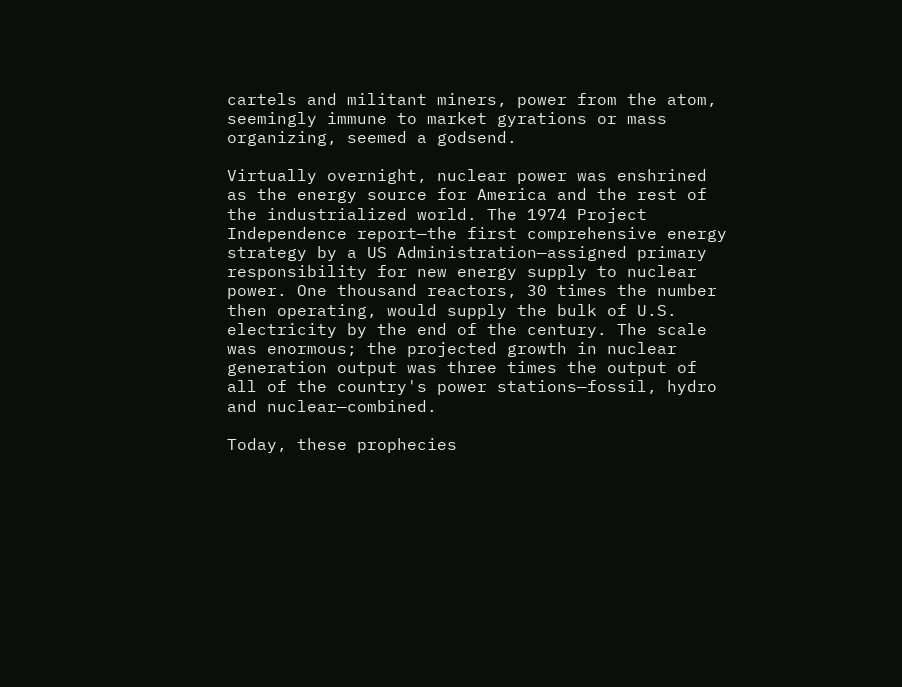cartels and militant miners, power from the atom, seemingly immune to market gyrations or mass organizing, seemed a godsend.

Virtually overnight, nuclear power was enshrined as the energy source for America and the rest of the industrialized world. The 1974 Project Independence report—the first comprehensive energy strategy by a US Administration—assigned primary responsibility for new energy supply to nuclear power. One thousand reactors, 30 times the number then operating, would supply the bulk of U.S. electricity by the end of the century. The scale was enormous; the projected growth in nuclear generation output was three times the output of all of the country's power stations—fossil, hydro and nuclear—combined.

Today, these prophecies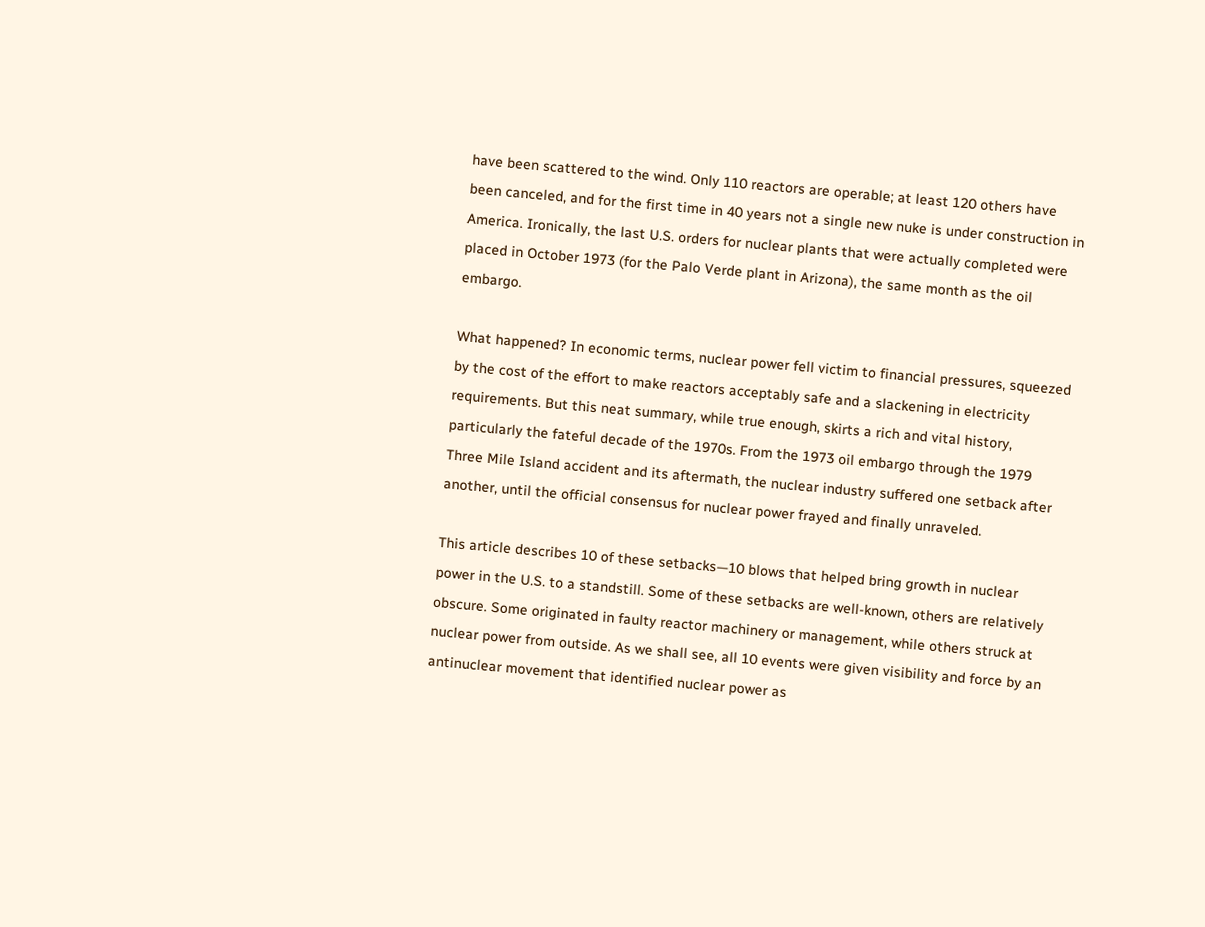have been scattered to the wind. Only 110 reactors are operable; at least 120 others have been canceled, and for the first time in 40 years not a single new nuke is under construction in America. Ironically, the last U.S. orders for nuclear plants that were actually completed were placed in October 1973 (for the Palo Verde plant in Arizona), the same month as the oil embargo.

What happened? In economic terms, nuclear power fell victim to financial pressures, squeezed by the cost of the effort to make reactors acceptably safe and a slackening in electricity requirements. But this neat summary, while true enough, skirts a rich and vital history, particularly the fateful decade of the 1970s. From the 1973 oil embargo through the 1979 Three Mile Island accident and its aftermath, the nuclear industry suffered one setback after another, until the official consensus for nuclear power frayed and finally unraveled.

This article describes 10 of these setbacks—10 blows that helped bring growth in nuclear power in the U.S. to a standstill. Some of these setbacks are well-known, others are relatively obscure. Some originated in faulty reactor machinery or management, while others struck at nuclear power from outside. As we shall see, all 10 events were given visibility and force by an antinuclear movement that identified nuclear power as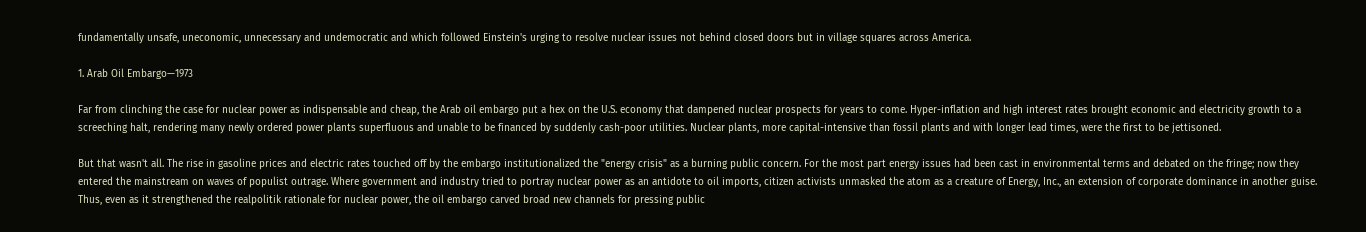fundamentally unsafe, uneconomic, unnecessary and undemocratic and which followed Einstein's urging to resolve nuclear issues not behind closed doors but in village squares across America.

1. Arab Oil Embargo—1973

Far from clinching the case for nuclear power as indispensable and cheap, the Arab oil embargo put a hex on the U.S. economy that dampened nuclear prospects for years to come. Hyper-inflation and high interest rates brought economic and electricity growth to a screeching halt, rendering many newly ordered power plants superfluous and unable to be financed by suddenly cash-poor utilities. Nuclear plants, more capital-intensive than fossil plants and with longer lead times, were the first to be jettisoned.

But that wasn't all. The rise in gasoline prices and electric rates touched off by the embargo institutionalized the "energy crisis" as a burning public concern. For the most part energy issues had been cast in environmental terms and debated on the fringe; now they entered the mainstream on waves of populist outrage. Where government and industry tried to portray nuclear power as an antidote to oil imports, citizen activists unmasked the atom as a creature of Energy, Inc., an extension of corporate dominance in another guise. Thus, even as it strengthened the realpolitik rationale for nuclear power, the oil embargo carved broad new channels for pressing public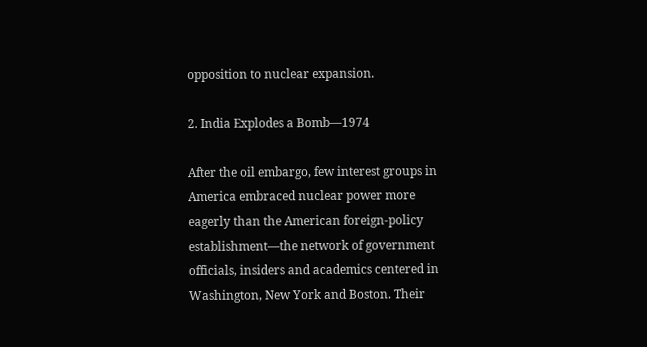opposition to nuclear expansion.

2. India Explodes a Bomb—1974

After the oil embargo, few interest groups in America embraced nuclear power more eagerly than the American foreign-policy establishment—the network of government officials, insiders and academics centered in Washington, New York and Boston. Their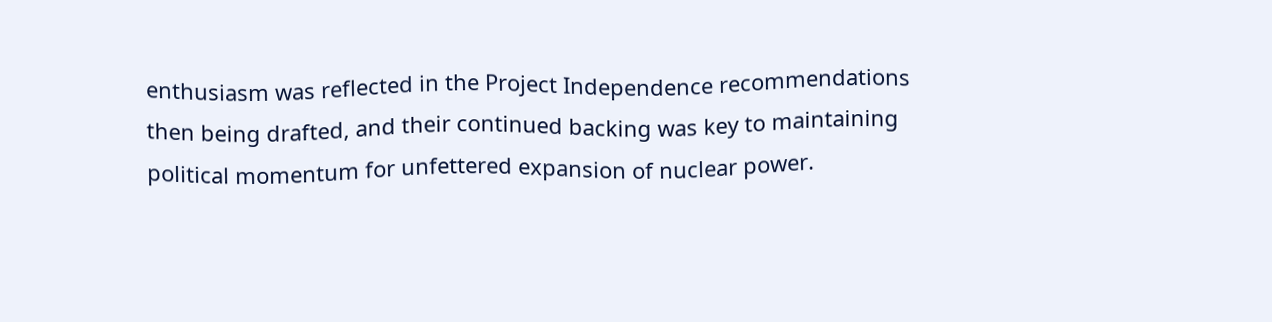enthusiasm was reflected in the Project Independence recommendations then being drafted, and their continued backing was key to maintaining political momentum for unfettered expansion of nuclear power.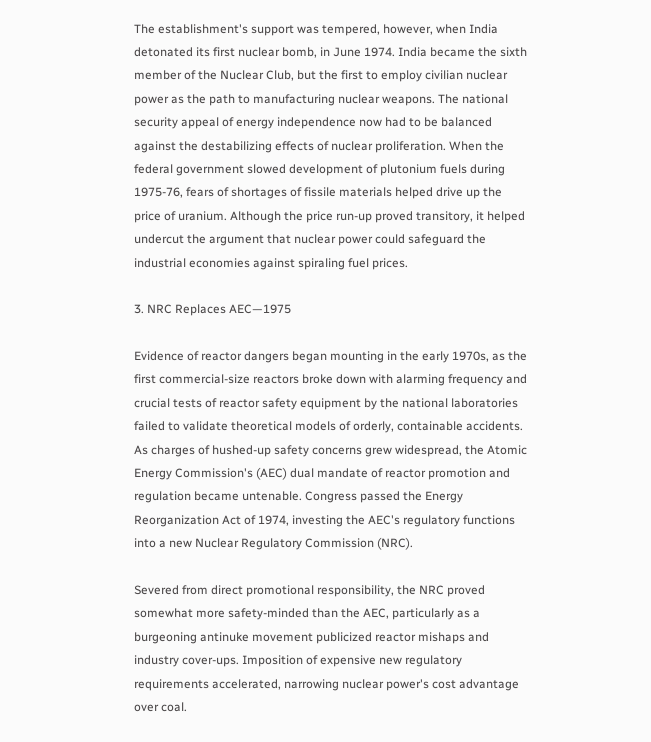The establishment's support was tempered, however, when India detonated its first nuclear bomb, in June 1974. India became the sixth member of the Nuclear Club, but the first to employ civilian nuclear power as the path to manufacturing nuclear weapons. The national security appeal of energy independence now had to be balanced against the destabilizing effects of nuclear proliferation. When the federal government slowed development of plutonium fuels during 1975-76, fears of shortages of fissile materials helped drive up the price of uranium. Although the price run-up proved transitory, it helped undercut the argument that nuclear power could safeguard the industrial economies against spiraling fuel prices.

3. NRC Replaces AEC—1975

Evidence of reactor dangers began mounting in the early 1970s, as the first commercial-size reactors broke down with alarming frequency and crucial tests of reactor safety equipment by the national laboratories failed to validate theoretical models of orderly, containable accidents. As charges of hushed-up safety concerns grew widespread, the Atomic Energy Commission's (AEC) dual mandate of reactor promotion and regulation became untenable. Congress passed the Energy Reorganization Act of 1974, investing the AEC's regulatory functions into a new Nuclear Regulatory Commission (NRC).

Severed from direct promotional responsibility, the NRC proved somewhat more safety-minded than the AEC, particularly as a burgeoning antinuke movement publicized reactor mishaps and industry cover-ups. Imposition of expensive new regulatory requirements accelerated, narrowing nuclear power's cost advantage over coal.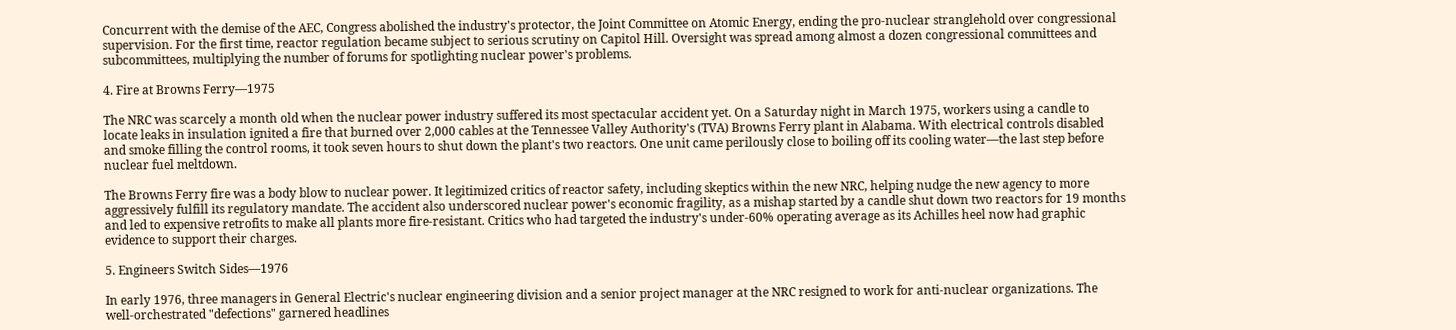Concurrent with the demise of the AEC, Congress abolished the industry's protector, the Joint Committee on Atomic Energy, ending the pro-nuclear stranglehold over congressional supervision. For the first time, reactor regulation became subject to serious scrutiny on Capitol Hill. Oversight was spread among almost a dozen congressional committees and subcommittees, multiplying the number of forums for spotlighting nuclear power's problems.

4. Fire at Browns Ferry—1975

The NRC was scarcely a month old when the nuclear power industry suffered its most spectacular accident yet. On a Saturday night in March 1975, workers using a candle to locate leaks in insulation ignited a fire that burned over 2,000 cables at the Tennessee Valley Authority's (TVA) Browns Ferry plant in Alabama. With electrical controls disabled and smoke filling the control rooms, it took seven hours to shut down the plant's two reactors. One unit came perilously close to boiling off its cooling water—the last step before nuclear fuel meltdown.

The Browns Ferry fire was a body blow to nuclear power. It legitimized critics of reactor safety, including skeptics within the new NRC, helping nudge the new agency to more aggressively fulfill its regulatory mandate. The accident also underscored nuclear power's economic fragility, as a mishap started by a candle shut down two reactors for 19 months and led to expensive retrofits to make all plants more fire-resistant. Critics who had targeted the industry's under-60% operating average as its Achilles heel now had graphic evidence to support their charges.

5. Engineers Switch Sides—1976

In early 1976, three managers in General Electric's nuclear engineering division and a senior project manager at the NRC resigned to work for anti-nuclear organizations. The well-orchestrated "defections" garnered headlines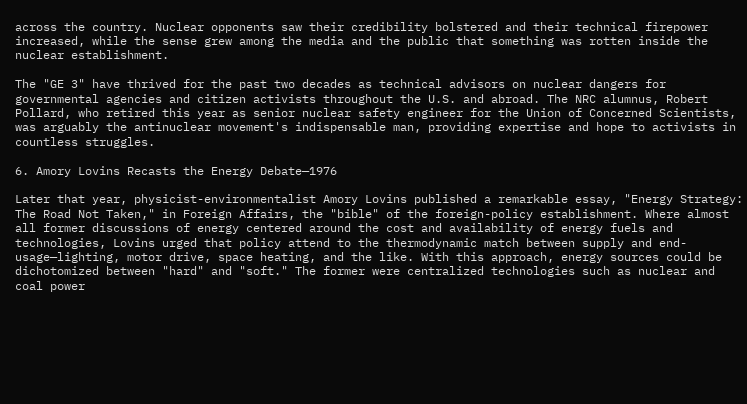across the country. Nuclear opponents saw their credibility bolstered and their technical firepower increased, while the sense grew among the media and the public that something was rotten inside the nuclear establishment.

The "GE 3" have thrived for the past two decades as technical advisors on nuclear dangers for governmental agencies and citizen activists throughout the U.S. and abroad. The NRC alumnus, Robert Pollard, who retired this year as senior nuclear safety engineer for the Union of Concerned Scientists, was arguably the antinuclear movement's indispensable man, providing expertise and hope to activists in countless struggles.

6. Amory Lovins Recasts the Energy Debate—1976

Later that year, physicist-environmentalist Amory Lovins published a remarkable essay, "Energy Strategy: The Road Not Taken," in Foreign Affairs, the "bible" of the foreign-policy establishment. Where almost all former discussions of energy centered around the cost and availability of energy fuels and technologies, Lovins urged that policy attend to the thermodynamic match between supply and end-usage—lighting, motor drive, space heating, and the like. With this approach, energy sources could be dichotomized between "hard" and "soft." The former were centralized technologies such as nuclear and coal power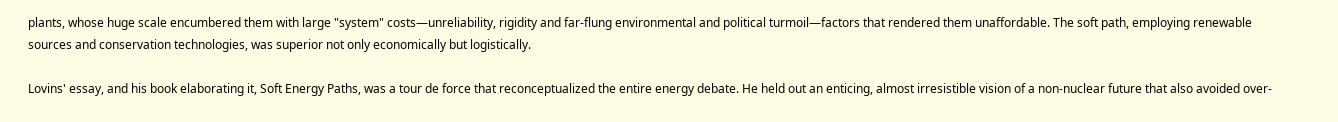plants, whose huge scale encumbered them with large "system" costs—unreliability, rigidity and far-flung environmental and political turmoil—factors that rendered them unaffordable. The soft path, employing renewable sources and conservation technologies, was superior not only economically but logistically.

Lovins' essay, and his book elaborating it, Soft Energy Paths, was a tour de force that reconceptualized the entire energy debate. He held out an enticing, almost irresistible vision of a non-nuclear future that also avoided over-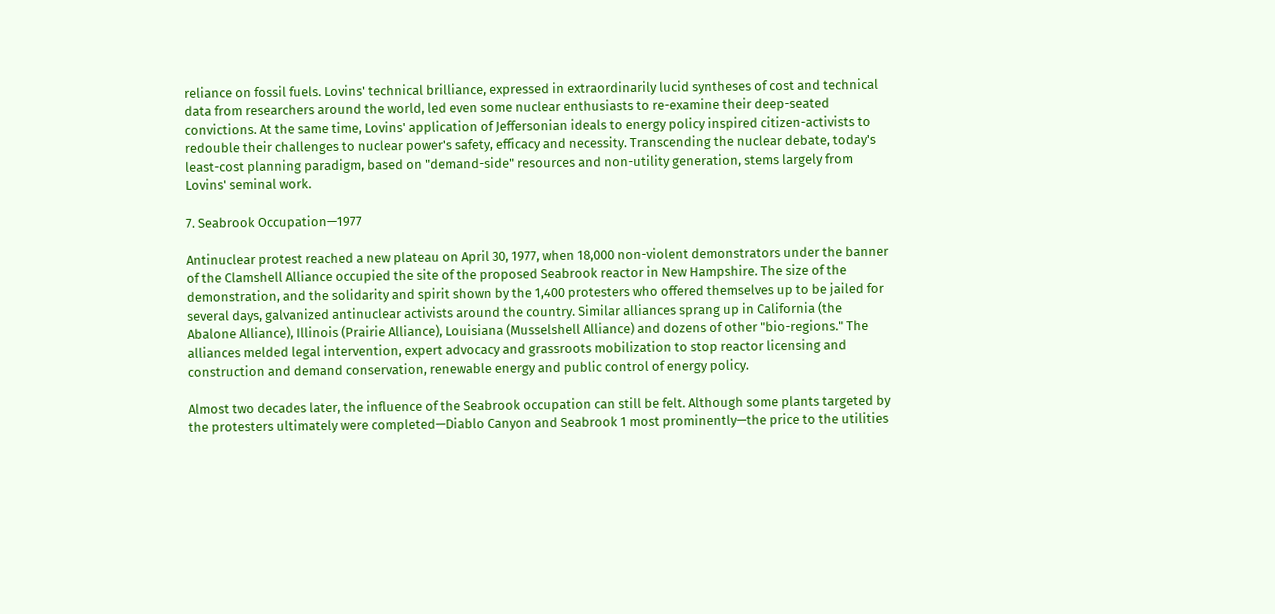reliance on fossil fuels. Lovins' technical brilliance, expressed in extraordinarily lucid syntheses of cost and technical data from researchers around the world, led even some nuclear enthusiasts to re-examine their deep-seated convictions. At the same time, Lovins' application of Jeffersonian ideals to energy policy inspired citizen-activists to redouble their challenges to nuclear power's safety, efficacy and necessity. Transcending the nuclear debate, today's least-cost planning paradigm, based on "demand-side" resources and non-utility generation, stems largely from Lovins' seminal work.

7. Seabrook Occupation—1977

Antinuclear protest reached a new plateau on April 30, 1977, when 18,000 non-violent demonstrators under the banner of the Clamshell Alliance occupied the site of the proposed Seabrook reactor in New Hampshire. The size of the demonstration, and the solidarity and spirit shown by the 1,400 protesters who offered themselves up to be jailed for several days, galvanized antinuclear activists around the country. Similar alliances sprang up in California (the Abalone Alliance), Illinois (Prairie Alliance), Louisiana (Musselshell Alliance) and dozens of other "bio-regions." The alliances melded legal intervention, expert advocacy and grassroots mobilization to stop reactor licensing and construction and demand conservation, renewable energy and public control of energy policy.

Almost two decades later, the influence of the Seabrook occupation can still be felt. Although some plants targeted by the protesters ultimately were completed—Diablo Canyon and Seabrook 1 most prominently—the price to the utilities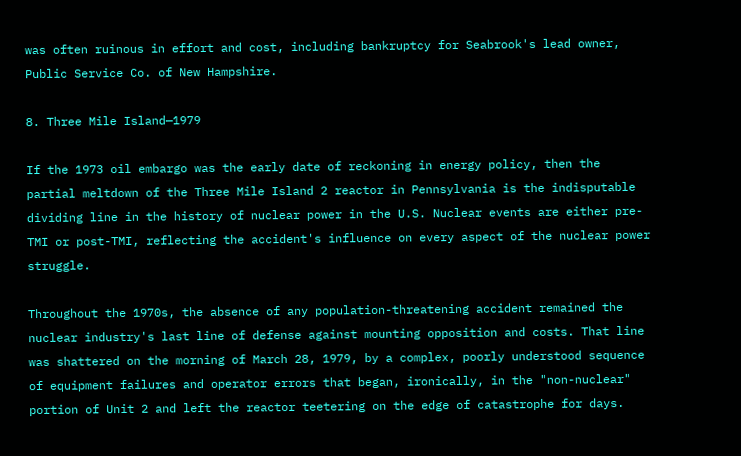was often ruinous in effort and cost, including bankruptcy for Seabrook's lead owner, Public Service Co. of New Hampshire.

8. Three Mile Island—1979

If the 1973 oil embargo was the early date of reckoning in energy policy, then the partial meltdown of the Three Mile Island 2 reactor in Pennsylvania is the indisputable dividing line in the history of nuclear power in the U.S. Nuclear events are either pre-TMI or post-TMI, reflecting the accident's influence on every aspect of the nuclear power struggle.

Throughout the 1970s, the absence of any population-threatening accident remained the nuclear industry's last line of defense against mounting opposition and costs. That line was shattered on the morning of March 28, 1979, by a complex, poorly understood sequence of equipment failures and operator errors that began, ironically, in the "non-nuclear" portion of Unit 2 and left the reactor teetering on the edge of catastrophe for days.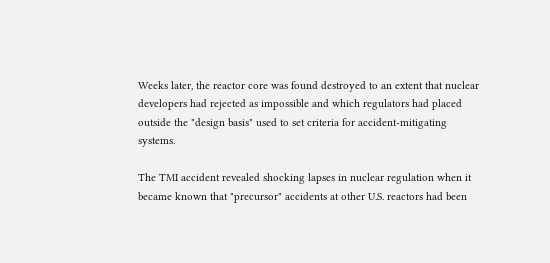Weeks later, the reactor core was found destroyed to an extent that nuclear developers had rejected as impossible and which regulators had placed outside the "design basis" used to set criteria for accident-mitigating systems.

The TMI accident revealed shocking lapses in nuclear regulation when it became known that "precursor" accidents at other U.S. reactors had been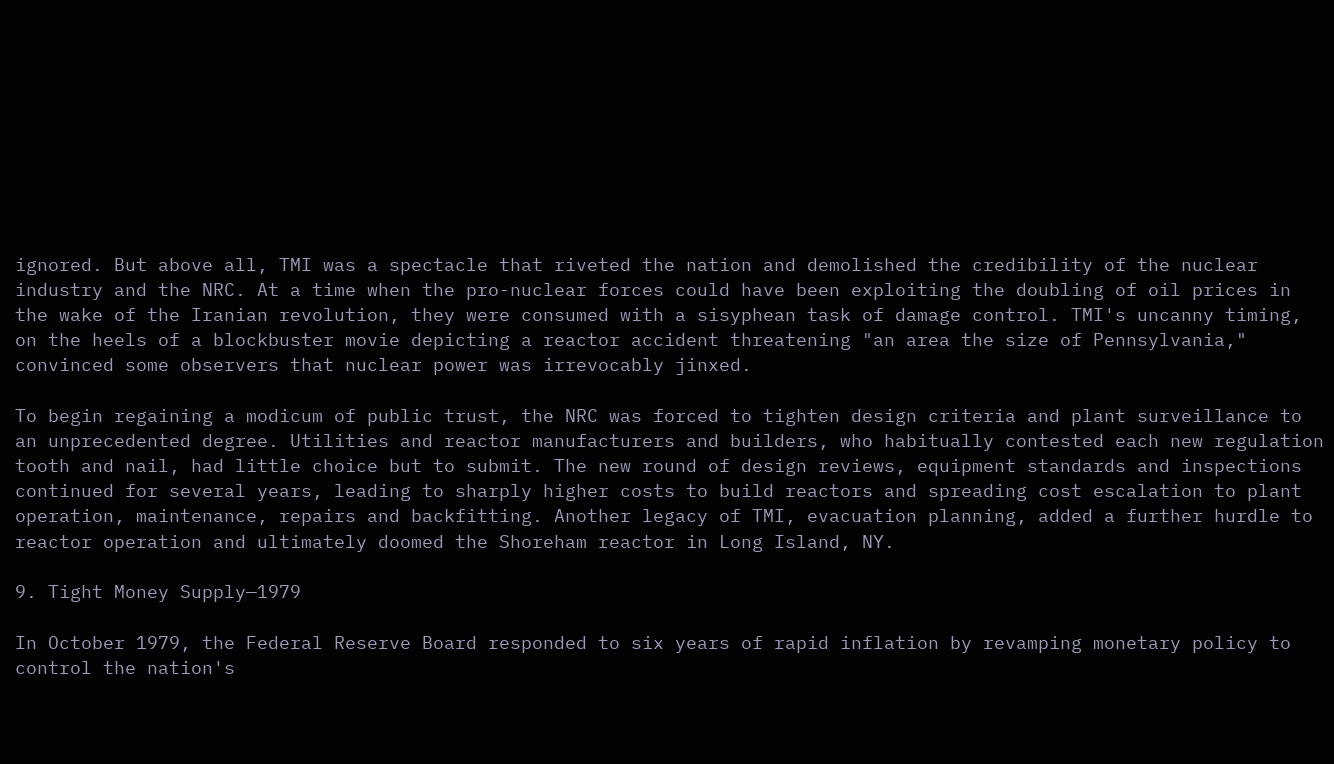ignored. But above all, TMI was a spectacle that riveted the nation and demolished the credibility of the nuclear industry and the NRC. At a time when the pro-nuclear forces could have been exploiting the doubling of oil prices in the wake of the Iranian revolution, they were consumed with a sisyphean task of damage control. TMI's uncanny timing, on the heels of a blockbuster movie depicting a reactor accident threatening "an area the size of Pennsylvania," convinced some observers that nuclear power was irrevocably jinxed.

To begin regaining a modicum of public trust, the NRC was forced to tighten design criteria and plant surveillance to an unprecedented degree. Utilities and reactor manufacturers and builders, who habitually contested each new regulation tooth and nail, had little choice but to submit. The new round of design reviews, equipment standards and inspections continued for several years, leading to sharply higher costs to build reactors and spreading cost escalation to plant operation, maintenance, repairs and backfitting. Another legacy of TMI, evacuation planning, added a further hurdle to reactor operation and ultimately doomed the Shoreham reactor in Long Island, NY.

9. Tight Money Supply—1979

In October 1979, the Federal Reserve Board responded to six years of rapid inflation by revamping monetary policy to control the nation's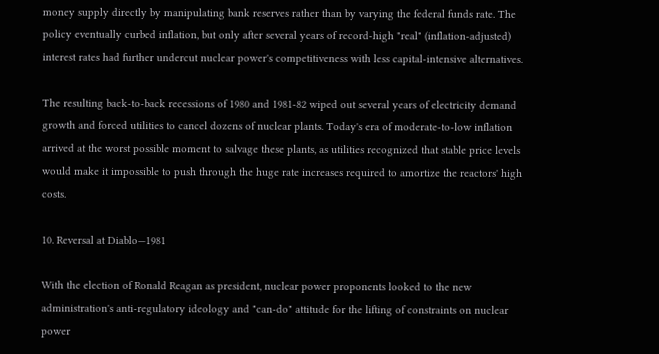money supply directly by manipulating bank reserves rather than by varying the federal funds rate. The policy eventually curbed inflation, but only after several years of record-high "real" (inflation-adjusted) interest rates had further undercut nuclear power's competitiveness with less capital-intensive alternatives.

The resulting back-to-back recessions of 1980 and 1981-82 wiped out several years of electricity demand growth and forced utilities to cancel dozens of nuclear plants. Today's era of moderate-to-low inflation arrived at the worst possible moment to salvage these plants, as utilities recognized that stable price levels would make it impossible to push through the huge rate increases required to amortize the reactors' high costs.

10. Reversal at Diablo—1981

With the election of Ronald Reagan as president, nuclear power proponents looked to the new administration's anti-regulatory ideology and "can-do" attitude for the lifting of constraints on nuclear power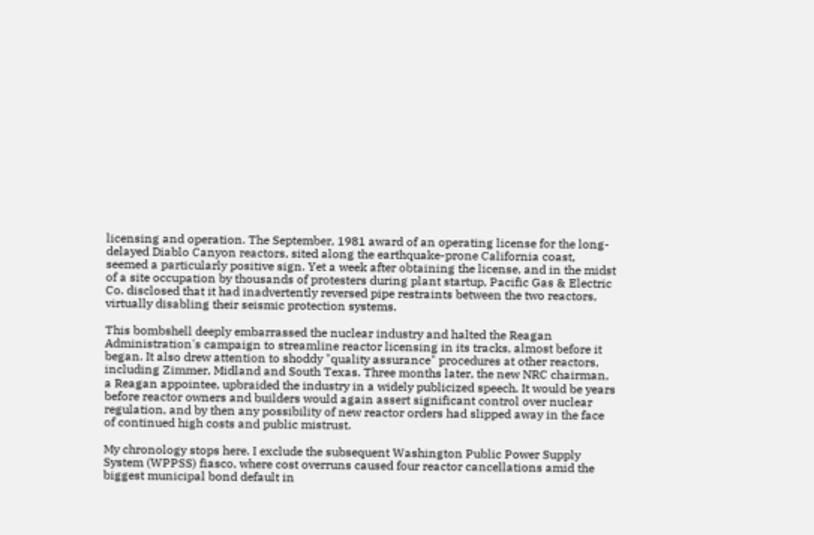licensing and operation. The September, 1981 award of an operating license for the long-delayed Diablo Canyon reactors, sited along the earthquake-prone California coast, seemed a particularly positive sign. Yet a week after obtaining the license, and in the midst of a site occupation by thousands of protesters during plant startup, Pacific Gas & Electric Co. disclosed that it had inadvertently reversed pipe restraints between the two reactors, virtually disabling their seismic protection systems.

This bombshell deeply embarrassed the nuclear industry and halted the Reagan Administration's campaign to streamline reactor licensing in its tracks, almost before it began. It also drew attention to shoddy "quality assurance" procedures at other reactors, including Zimmer, Midland and South Texas. Three months later, the new NRC chairman, a Reagan appointee, upbraided the industry in a widely publicized speech. It would be years before reactor owners and builders would again assert significant control over nuclear regulation, and by then any possibility of new reactor orders had slipped away in the face of continued high costs and public mistrust.

My chronology stops here. I exclude the subsequent Washington Public Power Supply System (WPPSS) fiasco, where cost overruns caused four reactor cancellations amid the biggest municipal bond default in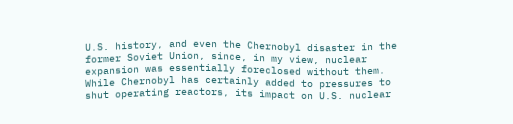U.S. history, and even the Chernobyl disaster in the former Soviet Union, since, in my view, nuclear expansion was essentially foreclosed without them. While Chernobyl has certainly added to pressures to shut operating reactors, its impact on U.S. nuclear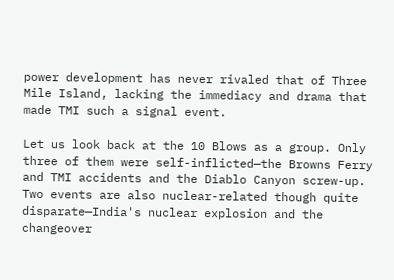power development has never rivaled that of Three Mile Island, lacking the immediacy and drama that made TMI such a signal event.

Let us look back at the 10 Blows as a group. Only three of them were self-inflicted—the Browns Ferry and TMI accidents and the Diablo Canyon screw-up. Two events are also nuclear-related though quite disparate—India's nuclear explosion and the changeover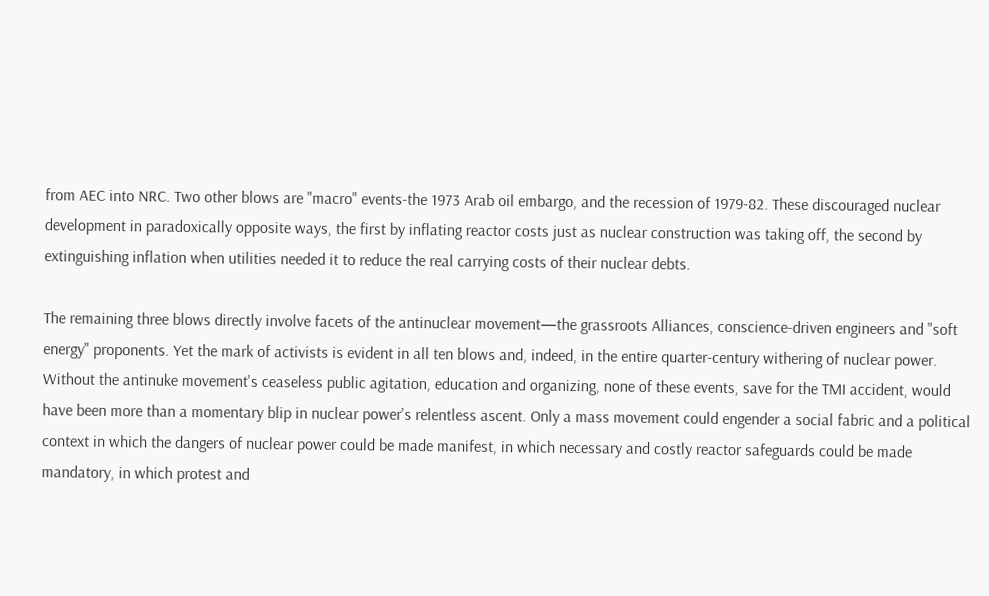from AEC into NRC. Two other blows are "macro" events-the 1973 Arab oil embargo, and the recession of 1979-82. These discouraged nuclear development in paradoxically opposite ways, the first by inflating reactor costs just as nuclear construction was taking off, the second by extinguishing inflation when utilities needed it to reduce the real carrying costs of their nuclear debts.

The remaining three blows directly involve facets of the antinuclear movement—the grassroots Alliances, conscience-driven engineers and "soft energy" proponents. Yet the mark of activists is evident in all ten blows and, indeed, in the entire quarter-century withering of nuclear power. Without the antinuke movement's ceaseless public agitation, education and organizing, none of these events, save for the TMI accident, would have been more than a momentary blip in nuclear power's relentless ascent. Only a mass movement could engender a social fabric and a political context in which the dangers of nuclear power could be made manifest, in which necessary and costly reactor safeguards could be made mandatory, in which protest and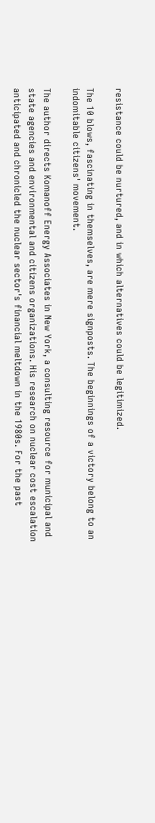resistance could be nurtured, and in which alternatives could be legitimized.

The 10 blows, fascinating in themselves, are mere signposts. The beginnings of a victory belong to an indomitable citizens' movement.

The author directs Komanoff Energy Associates in New York, a consulting resource for municipal and state agencies and environmental and citizens organizations. His research on nuclear cost escalation anticipated and chronicled the nuclear sector's financial meltdown in the 1980s. For the past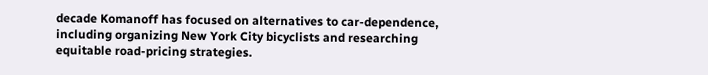decade Komanoff has focused on alternatives to car-dependence, including organizing New York City bicyclists and researching equitable road-pricing strategies.